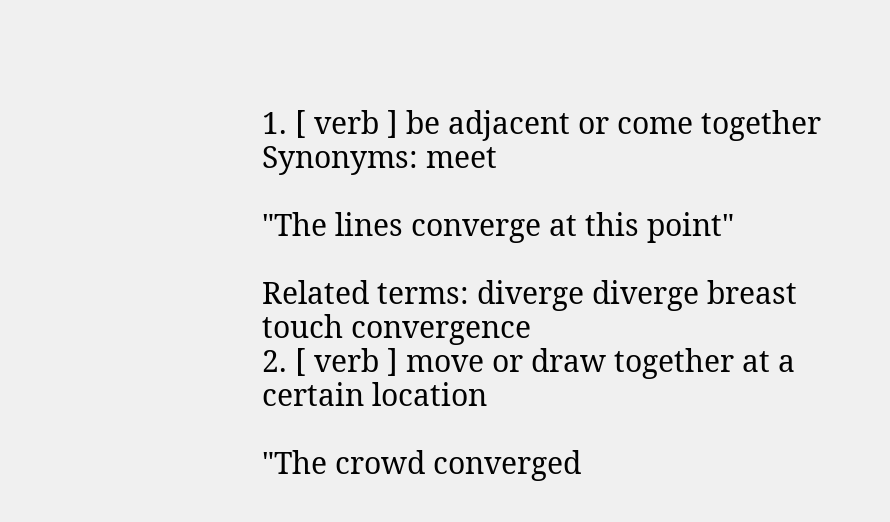1. [ verb ] be adjacent or come together
Synonyms: meet

"The lines converge at this point"

Related terms: diverge diverge breast touch convergence
2. [ verb ] move or draw together at a certain location

"The crowd converged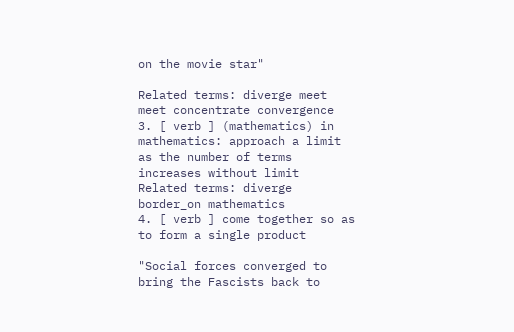on the movie star"

Related terms: diverge meet meet concentrate convergence
3. [ verb ] (mathematics) in mathematics: approach a limit as the number of terms increases without limit
Related terms: diverge border_on mathematics
4. [ verb ] come together so as to form a single product

"Social forces converged to bring the Fascists back to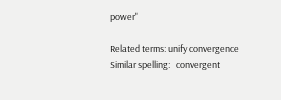power"

Related terms: unify convergence
Similar spelling:   convergent